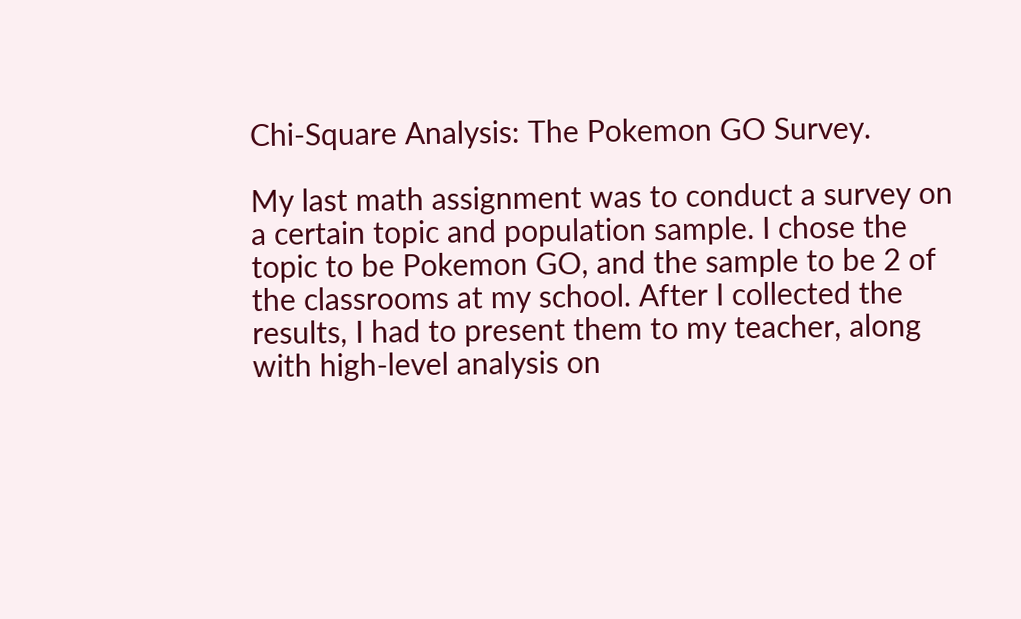Chi-Square Analysis: The Pokemon GO Survey.

My last math assignment was to conduct a survey on a certain topic and population sample. I chose the topic to be Pokemon GO, and the sample to be 2 of the classrooms at my school. After I collected the results, I had to present them to my teacher, along with high-level analysis on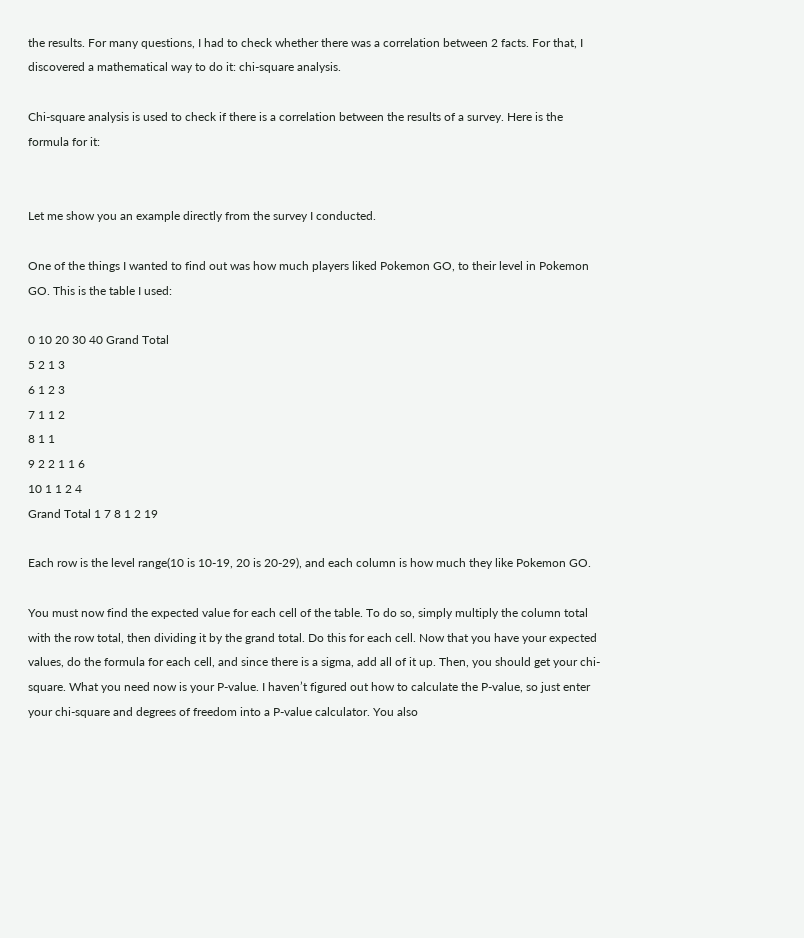the results. For many questions, I had to check whether there was a correlation between 2 facts. For that, I discovered a mathematical way to do it: chi-square analysis.

Chi-square analysis is used to check if there is a correlation between the results of a survey. Here is the formula for it:


Let me show you an example directly from the survey I conducted.

One of the things I wanted to find out was how much players liked Pokemon GO, to their level in Pokemon GO. This is the table I used:

0 10 20 30 40 Grand Total
5 2 1 3
6 1 2 3
7 1 1 2
8 1 1
9 2 2 1 1 6
10 1 1 2 4
Grand Total 1 7 8 1 2 19

Each row is the level range(10 is 10-19, 20 is 20-29), and each column is how much they like Pokemon GO.

You must now find the expected value for each cell of the table. To do so, simply multiply the column total with the row total, then dividing it by the grand total. Do this for each cell. Now that you have your expected values, do the formula for each cell, and since there is a sigma, add all of it up. Then, you should get your chi-square. What you need now is your P-value. I haven’t figured out how to calculate the P-value, so just enter your chi-square and degrees of freedom into a P-value calculator. You also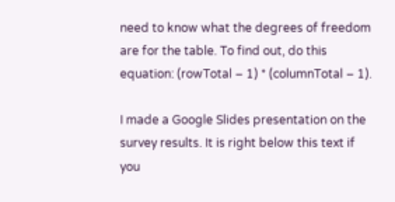need to know what the degrees of freedom are for the table. To find out, do this equation: (rowTotal – 1) * (columnTotal – 1).

I made a Google Slides presentation on the survey results. It is right below this text if you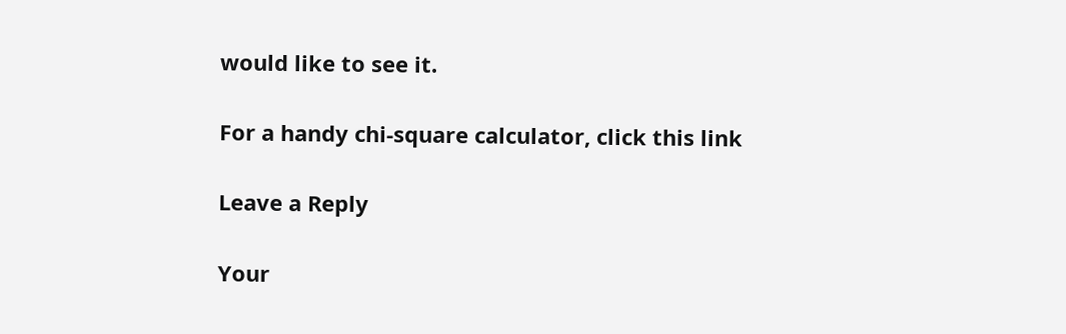would like to see it.

For a handy chi-square calculator, click this link

Leave a Reply

Your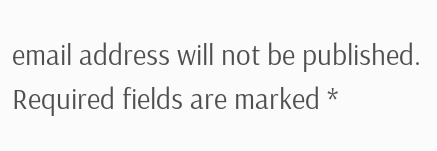email address will not be published. Required fields are marked *